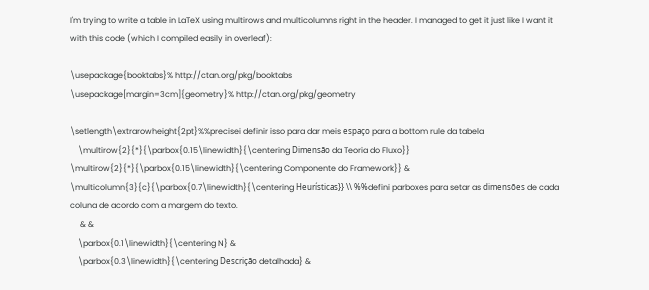I'm trying to write a table in LaTeX using multirows and multicolumns right in the header. I managed to get it just like I want it with this code (which I compiled easily in overleaf):

\usepackage{booktabs}% http://ctan.org/pkg/booktabs
\usepackage[margin=3cm]{geometry}% http://ctan.org/pkg/geometry

\setlength\extrarowheight{2pt}%%precisei definir isso para dar meis espaço para a bottom rule da tabela
    \multirow{2}{*}{\parbox{0.15\linewidth}{\centering Dimensão da Teoria do Fluxo}} \multirow{2}{*}{\parbox{0.15\linewidth}{\centering Componente do Framework}} & \multicolumn{3}{c}{\parbox{0.7\linewidth}{\centering Heurísticas}} \\ %%defini parboxes para setar as dimensões de cada coluna de acordo com a margem do texto.
     & &
    \parbox{0.1\linewidth}{\centering N} &
    \parbox{0.3\linewidth}{\centering Descrição detalhada} &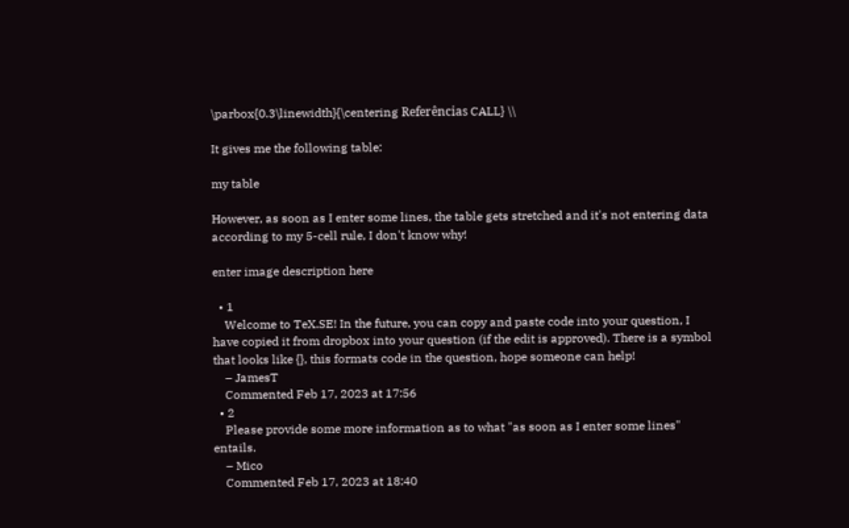\parbox{0.3\linewidth}{\centering Referências CALL} \\

It gives me the following table:

my table

However, as soon as I enter some lines, the table gets stretched and it's not entering data according to my 5-cell rule, I don't know why!

enter image description here

  • 1
    Welcome to TeX.SE! In the future, you can copy and paste code into your question, I have copied it from dropbox into your question (if the edit is approved). There is a symbol that looks like {}, this formats code in the question, hope someone can help!
    – JamesT
    Commented Feb 17, 2023 at 17:56
  • 2
    Please provide some more information as to what "as soon as I enter some lines" entails.
    – Mico
    Commented Feb 17, 2023 at 18:40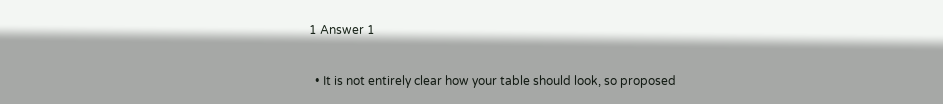1 Answer 1

  • It is not entirely clear how your table should look, so proposed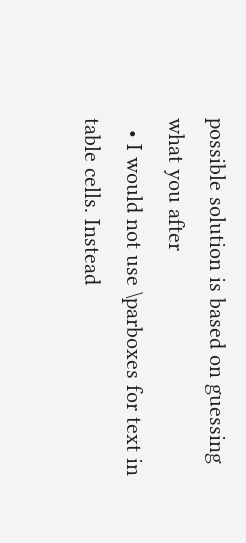possible solution is based on guessing what you after
  • I would not use \parboxes for text in table cells. Instead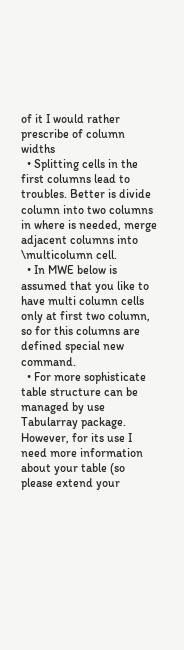of it I would rather prescribe of column widths
  • Splitting cells in the first columns lead to troubles. Better is divide column into two columns in where is needed, merge adjacent columns into \multicolumn cell.
  • In MWE below is assumed that you like to have multi column cells only at first two column, so for this columns are defined special new command.
  • For more sophisticate table structure can be managed by use Tabularray package. However, for its use I need more information about your table (so please extend your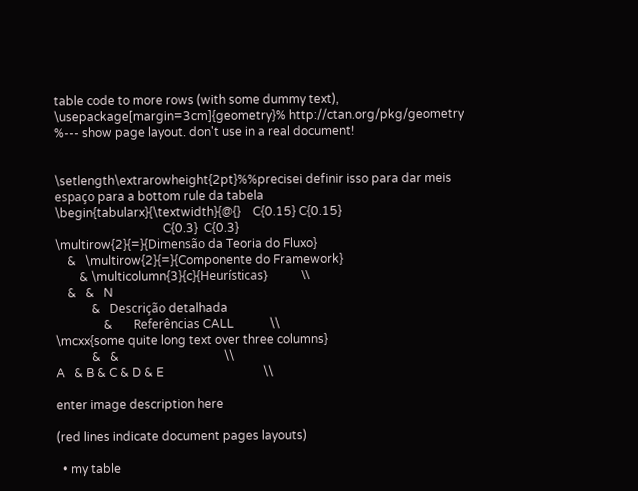table code to more rows (with some dummy text),
\usepackage[margin=3cm]{geometry}% http://ctan.org/pkg/geometry
%--- show page layout. don't use in a real document!


\setlength\extrarowheight{2pt}%%precisei definir isso para dar meis espaço para a bottom rule da tabela
\begin{tabularx}{\textwidth}{@{}    C{0.15} C{0.15}
                                    C{0.3}  C{0.3}
\multirow{2}{=}{Dimensão da Teoria do Fluxo}
    &   \multirow{2}{=}{Componente do Framework}
        & \multicolumn{3}{c}{Heurísticas}           \\
    &   &   N
            &   Descrição detalhada
                &       Referências CALL            \\
\mcxx{some quite long text over three columns}
            &   &                                   \\
A   & B & C & D & E                                 \\

enter image description here

(red lines indicate document pages layouts)

  • my table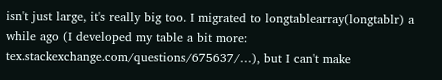isn't just large, it's really big too. I migrated to longtablearray(longtablr) a while ago (I developed my table a bit more: tex.stackexchange.com/questions/675637/…), but I can't make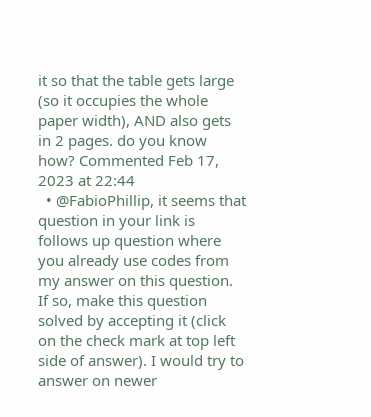it so that the table gets large (so it occupies the whole paper width), AND also gets in 2 pages. do you know how? Commented Feb 17, 2023 at 22:44
  • @FabioPhillip, it seems that question in your link is follows up question where you already use codes from my answer on this question. If so, make this question solved by accepting it (click on the check mark at top left side of answer). I would try to answer on newer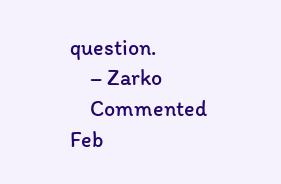question.
    – Zarko
    Commented Feb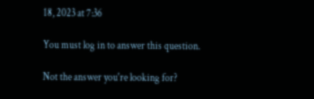18, 2023 at 7:36

You must log in to answer this question.

Not the answer you're looking for?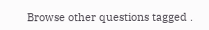Browse other questions tagged .